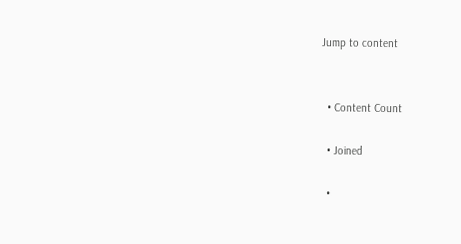Jump to content


  • Content Count

  • Joined

  •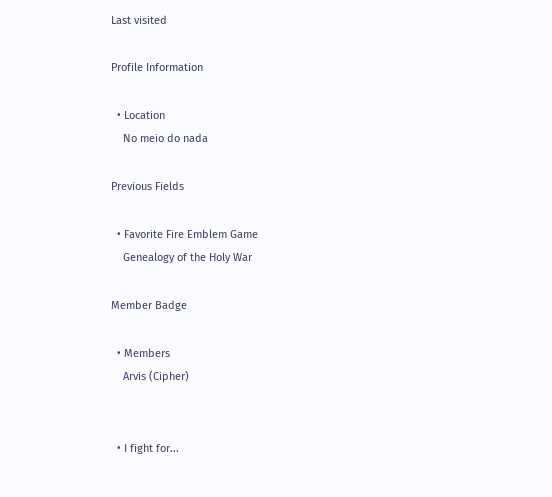Last visited

Profile Information

  • Location
    No meio do nada

Previous Fields

  • Favorite Fire Emblem Game
    Genealogy of the Holy War

Member Badge

  • Members
    Arvis (Cipher)


  • I fight for...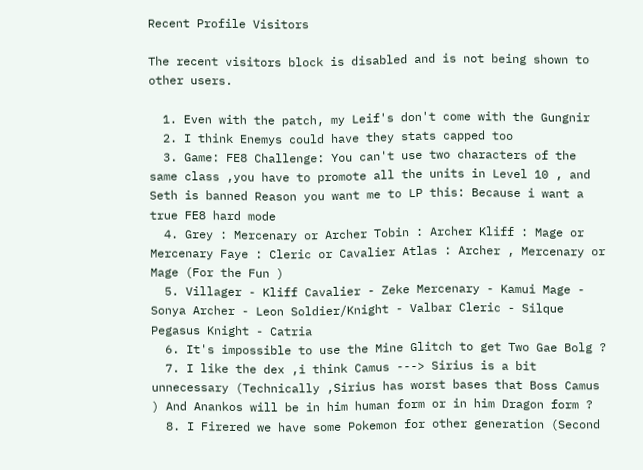Recent Profile Visitors

The recent visitors block is disabled and is not being shown to other users.

  1. Even with the patch, my Leif's don't come with the Gungnir
  2. I think Enemys could have they stats capped too
  3. Game: FE8 Challenge: You can't use two characters of the same class ,you have to promote all the units in Level 10 , and Seth is banned Reason you want me to LP this: Because i want a true FE8 hard mode
  4. Grey : Mercenary or Archer Tobin : Archer Kliff : Mage or Mercenary Faye : Cleric or Cavalier Atlas : Archer , Mercenary or Mage (For the Fun )
  5. Villager - Kliff Cavalier - Zeke Mercenary - Kamui Mage - Sonya Archer - Leon Soldier/Knight - Valbar Cleric - Silque Pegasus Knight - Catria
  6. It's impossible to use the Mine Glitch to get Two Gae Bolg ?
  7. I like the dex ,i think Camus ---> Sirius is a bit unnecessary (Technically ,Sirius has worst bases that Boss Camus ) And Anankos will be in him human form or in him Dragon form ?
  8. I Firered we have some Pokemon for other generation (Second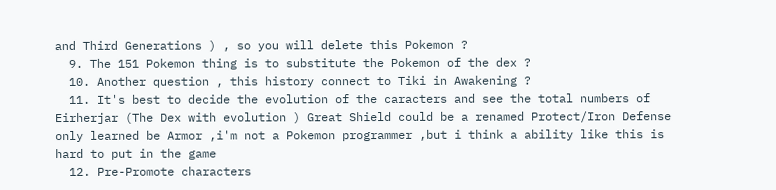and Third Generations ) , so you will delete this Pokemon ?
  9. The 151 Pokemon thing is to substitute the Pokemon of the dex ?
  10. Another question , this history connect to Tiki in Awakening ?
  11. It's best to decide the evolution of the caracters and see the total numbers of Eirherjar (The Dex with evolution ) Great Shield could be a renamed Protect/Iron Defense only learned be Armor ,i'm not a Pokemon programmer ,but i think a ability like this is hard to put in the game
  12. Pre-Promote characters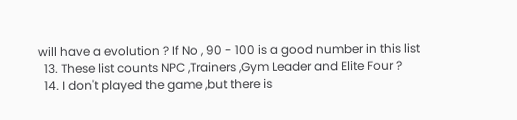will have a evolution ? If No , 90 - 100 is a good number in this list
  13. These list counts NPC ,Trainers ,Gym Leader and Elite Four ?
  14. I don't played the game ,but there is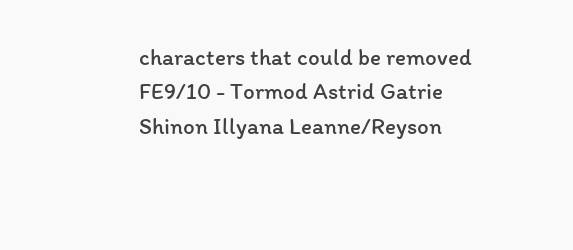characters that could be removed FE9/10 - Tormod Astrid Gatrie Shinon Illyana Leanne/Reyson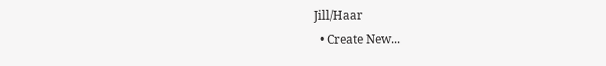Jill/Haar
  • Create New...